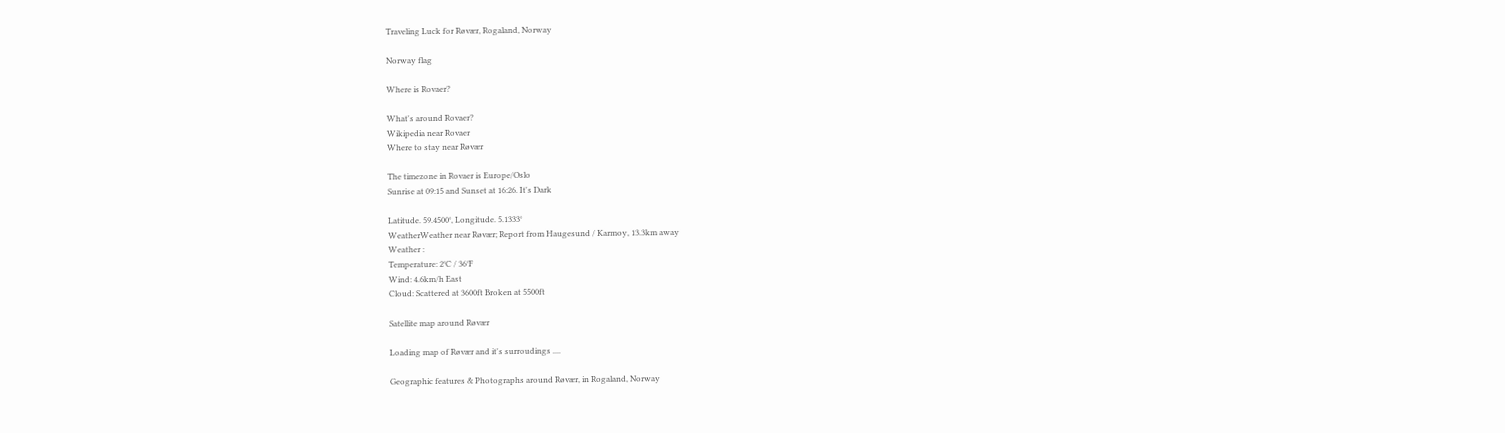Traveling Luck for Røvær, Rogaland, Norway

Norway flag

Where is Rovaer?

What's around Rovaer?
Wikipedia near Rovaer
Where to stay near Røvær

The timezone in Rovaer is Europe/Oslo
Sunrise at 09:15 and Sunset at 16:26. It's Dark

Latitude. 59.4500°, Longitude. 5.1333°
WeatherWeather near Røvær; Report from Haugesund / Karmoy, 13.3km away
Weather :
Temperature: 2°C / 36°F
Wind: 4.6km/h East
Cloud: Scattered at 3600ft Broken at 5500ft

Satellite map around Røvær

Loading map of Røvær and it's surroudings ....

Geographic features & Photographs around Røvær, in Rogaland, Norway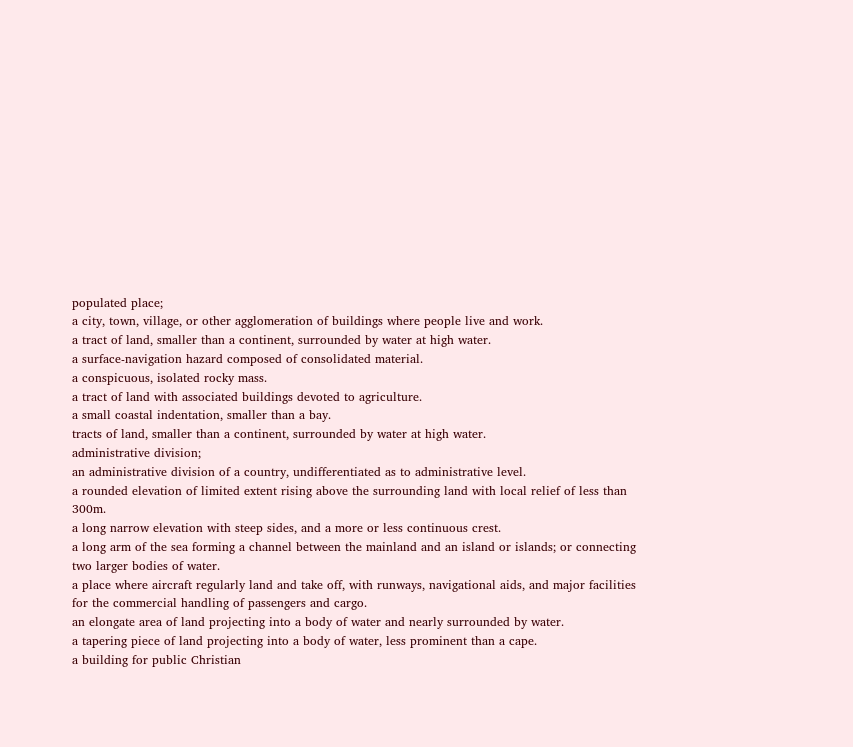populated place;
a city, town, village, or other agglomeration of buildings where people live and work.
a tract of land, smaller than a continent, surrounded by water at high water.
a surface-navigation hazard composed of consolidated material.
a conspicuous, isolated rocky mass.
a tract of land with associated buildings devoted to agriculture.
a small coastal indentation, smaller than a bay.
tracts of land, smaller than a continent, surrounded by water at high water.
administrative division;
an administrative division of a country, undifferentiated as to administrative level.
a rounded elevation of limited extent rising above the surrounding land with local relief of less than 300m.
a long narrow elevation with steep sides, and a more or less continuous crest.
a long arm of the sea forming a channel between the mainland and an island or islands; or connecting two larger bodies of water.
a place where aircraft regularly land and take off, with runways, navigational aids, and major facilities for the commercial handling of passengers and cargo.
an elongate area of land projecting into a body of water and nearly surrounded by water.
a tapering piece of land projecting into a body of water, less prominent than a cape.
a building for public Christian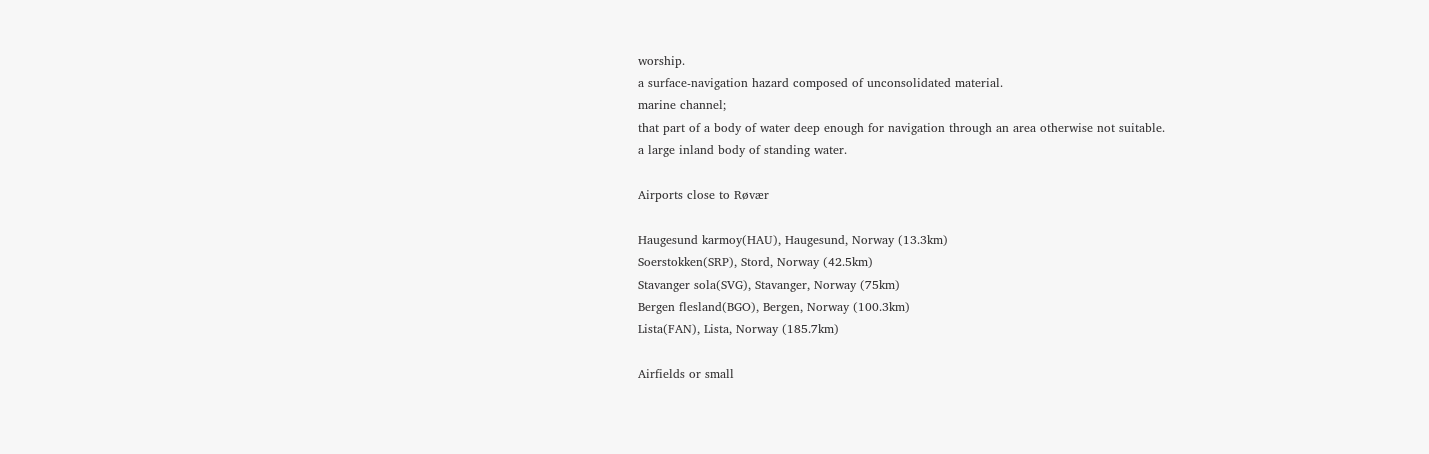worship.
a surface-navigation hazard composed of unconsolidated material.
marine channel;
that part of a body of water deep enough for navigation through an area otherwise not suitable.
a large inland body of standing water.

Airports close to Røvær

Haugesund karmoy(HAU), Haugesund, Norway (13.3km)
Soerstokken(SRP), Stord, Norway (42.5km)
Stavanger sola(SVG), Stavanger, Norway (75km)
Bergen flesland(BGO), Bergen, Norway (100.3km)
Lista(FAN), Lista, Norway (185.7km)

Airfields or small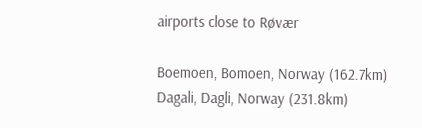airports close to Røvær

Boemoen, Bomoen, Norway (162.7km)
Dagali, Dagli, Norway (231.8km)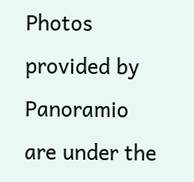Photos provided by Panoramio are under the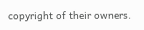copyright of their owners.